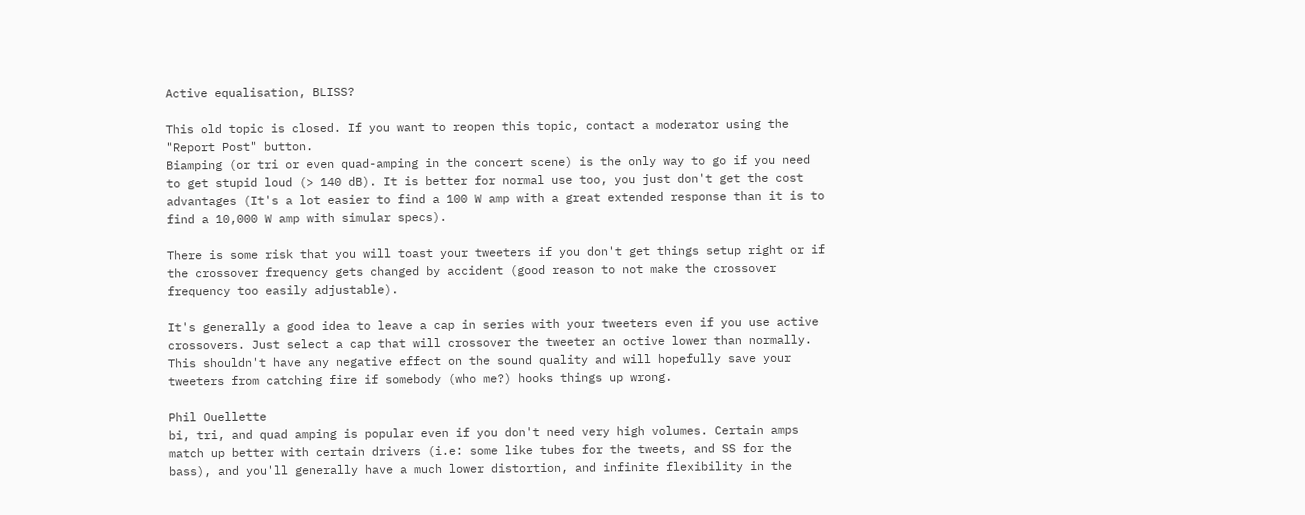Active equalisation, BLISS?

This old topic is closed. If you want to reopen this topic, contact a moderator using the "Report Post" button.
Biamping (or tri or even quad-amping in the concert scene) is the only way to go if you need to get stupid loud (> 140 dB). It is better for normal use too, you just don't get the cost advantages (It's a lot easier to find a 100 W amp with a great extended response than it is to find a 10,000 W amp with simular specs).

There is some risk that you will toast your tweeters if you don't get things setup right or if the crossover frequency gets changed by accident (good reason to not make the crossover frequency too easily adjustable).

It's generally a good idea to leave a cap in series with your tweeters even if you use active crossovers. Just select a cap that will crossover the tweeter an octive lower than normally. This shouldn't have any negative effect on the sound quality and will hopefully save your tweeters from catching fire if somebody (who me?) hooks things up wrong.

Phil Ouellette
bi, tri, and quad amping is popular even if you don't need very high volumes. Certain amps match up better with certain drivers (i.e: some like tubes for the tweets, and SS for the bass), and you'll generally have a much lower distortion, and infinite flexibility in the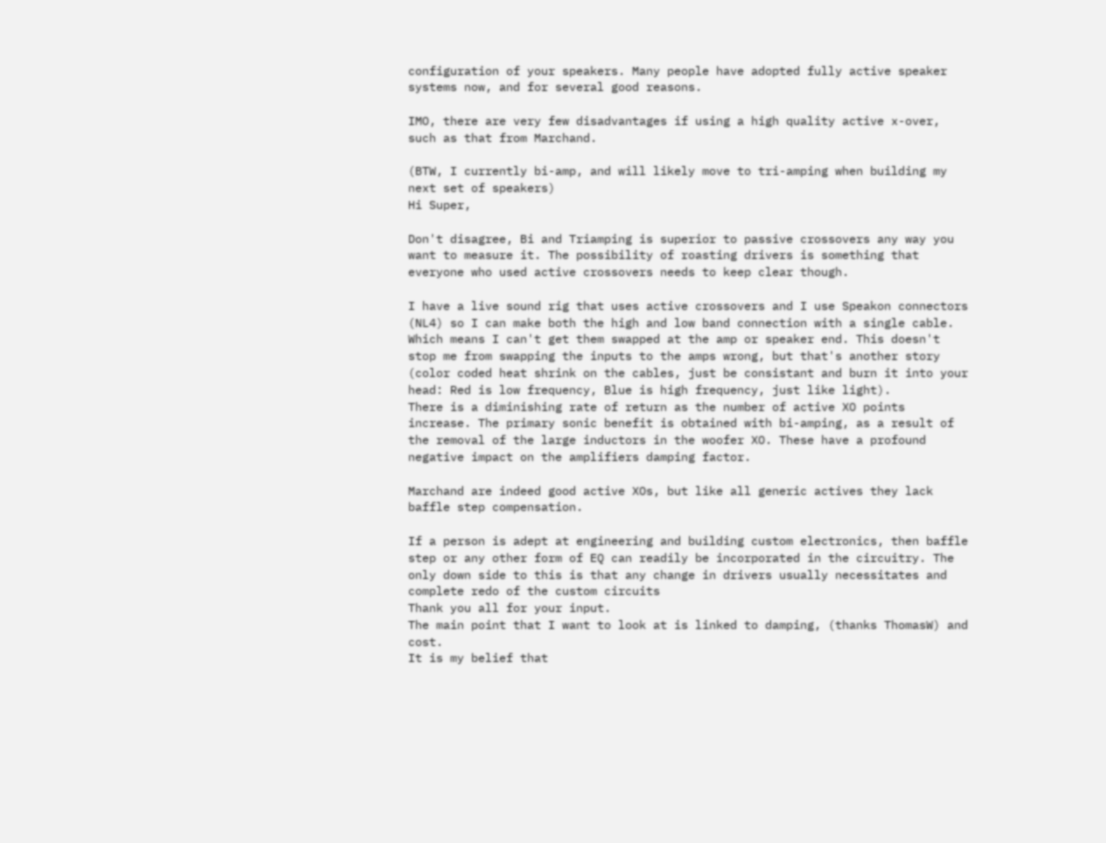configuration of your speakers. Many people have adopted fully active speaker systems now, and for several good reasons.

IMO, there are very few disadvantages if using a high quality active x-over, such as that from Marchand.

(BTW, I currently bi-amp, and will likely move to tri-amping when building my next set of speakers)
Hi Super,

Don't disagree, Bi and Triamping is superior to passive crossovers any way you want to measure it. The possibility of roasting drivers is something that everyone who used active crossovers needs to keep clear though.

I have a live sound rig that uses active crossovers and I use Speakon connectors (NL4) so I can make both the high and low band connection with a single cable. Which means I can't get them swapped at the amp or speaker end. This doesn't stop me from swapping the inputs to the amps wrong, but that's another story (color coded heat shrink on the cables, just be consistant and burn it into your head: Red is low frequency, Blue is high frequency, just like light).
There is a diminishing rate of return as the number of active XO points increase. The primary sonic benefit is obtained with bi-amping, as a result of the removal of the large inductors in the woofer XO. These have a profound negative impact on the amplifiers damping factor.

Marchand are indeed good active XOs, but like all generic actives they lack baffle step compensation.

If a person is adept at engineering and building custom electronics, then baffle step or any other form of EQ can readily be incorporated in the circuitry. The only down side to this is that any change in drivers usually necessitates and complete redo of the custom circuits
Thank you all for your input.
The main point that I want to look at is linked to damping, (thanks ThomasW) and cost.
It is my belief that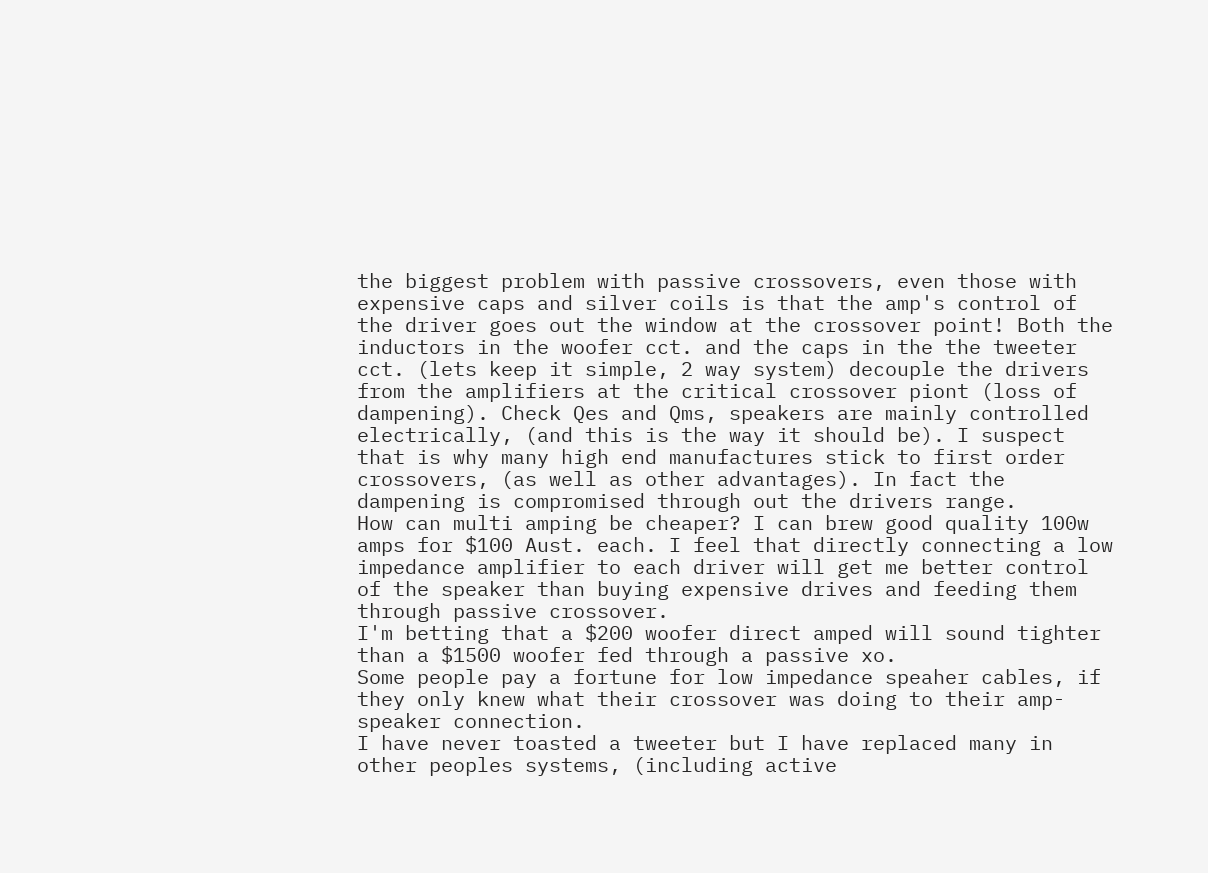the biggest problem with passive crossovers, even those with expensive caps and silver coils is that the amp's control of the driver goes out the window at the crossover point! Both the inductors in the woofer cct. and the caps in the the tweeter cct. (lets keep it simple, 2 way system) decouple the drivers from the amplifiers at the critical crossover piont (loss of dampening). Check Qes and Qms, speakers are mainly controlled electrically, (and this is the way it should be). I suspect that is why many high end manufactures stick to first order crossovers, (as well as other advantages). In fact the dampening is compromised through out the drivers range.
How can multi amping be cheaper? I can brew good quality 100w amps for $100 Aust. each. I feel that directly connecting a low impedance amplifier to each driver will get me better control of the speaker than buying expensive drives and feeding them through passive crossover.
I'm betting that a $200 woofer direct amped will sound tighter than a $1500 woofer fed through a passive xo.
Some people pay a fortune for low impedance speaher cables, if they only knew what their crossover was doing to their amp-speaker connection.
I have never toasted a tweeter but I have replaced many in other peoples systems, (including active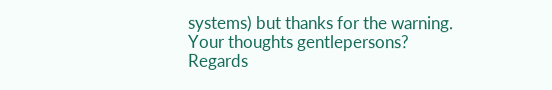systems) but thanks for the warning.
Your thoughts gentlepersons?
Regards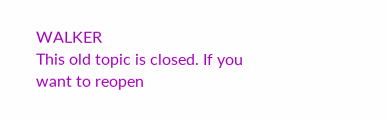WALKER
This old topic is closed. If you want to reopen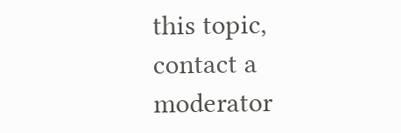this topic, contact a moderator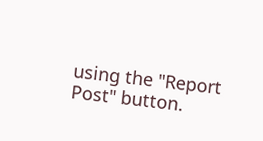using the "Report Post" button.